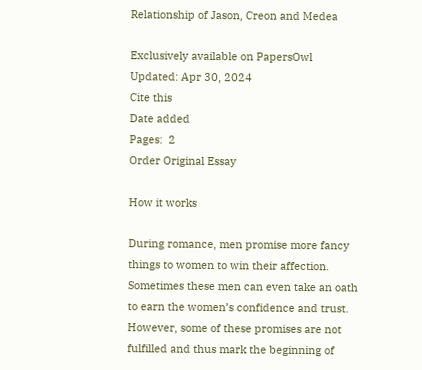Relationship of Jason, Creon and Medea

Exclusively available on PapersOwl
Updated: Apr 30, 2024
Cite this
Date added
Pages:  2
Order Original Essay

How it works

During romance, men promise more fancy things to women to win their affection. Sometimes these men can even take an oath to earn the women’s confidence and trust. However, some of these promises are not fulfilled and thus mark the beginning of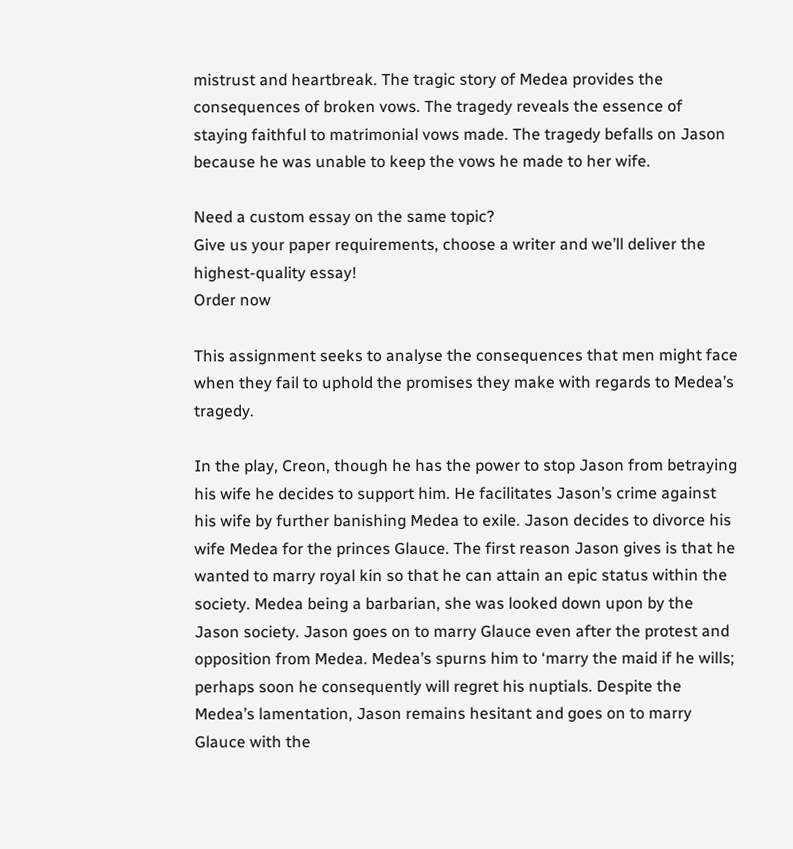mistrust and heartbreak. The tragic story of Medea provides the consequences of broken vows. The tragedy reveals the essence of staying faithful to matrimonial vows made. The tragedy befalls on Jason because he was unable to keep the vows he made to her wife.

Need a custom essay on the same topic?
Give us your paper requirements, choose a writer and we’ll deliver the highest-quality essay!
Order now

This assignment seeks to analyse the consequences that men might face when they fail to uphold the promises they make with regards to Medea’s tragedy.

In the play, Creon, though he has the power to stop Jason from betraying his wife he decides to support him. He facilitates Jason’s crime against his wife by further banishing Medea to exile. Jason decides to divorce his wife Medea for the princes Glauce. The first reason Jason gives is that he wanted to marry royal kin so that he can attain an epic status within the society. Medea being a barbarian, she was looked down upon by the Jason society. Jason goes on to marry Glauce even after the protest and opposition from Medea. Medea’s spurns him to ‘marry the maid if he wills; perhaps soon he consequently will regret his nuptials. Despite the Medea’s lamentation, Jason remains hesitant and goes on to marry Glauce with the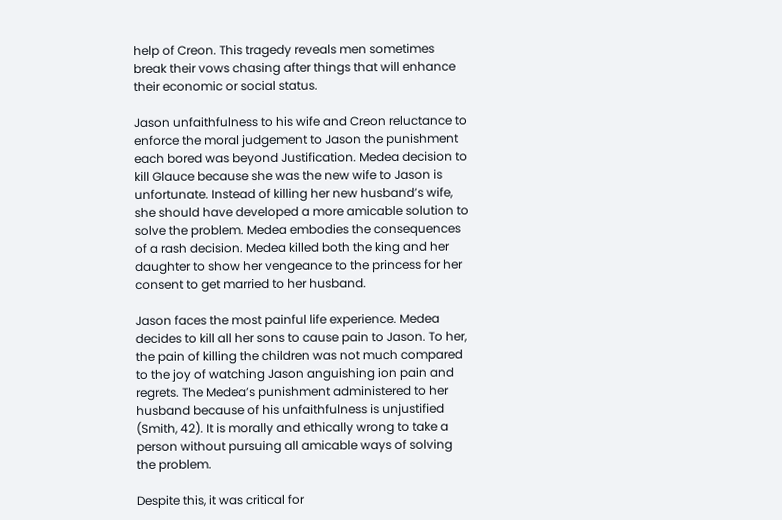help of Creon. This tragedy reveals men sometimes break their vows chasing after things that will enhance their economic or social status.

Jason unfaithfulness to his wife and Creon reluctance to enforce the moral judgement to Jason the punishment each bored was beyond Justification. Medea decision to kill Glauce because she was the new wife to Jason is unfortunate. Instead of killing her new husband’s wife, she should have developed a more amicable solution to solve the problem. Medea embodies the consequences of a rash decision. Medea killed both the king and her daughter to show her vengeance to the princess for her consent to get married to her husband.

Jason faces the most painful life experience. Medea decides to kill all her sons to cause pain to Jason. To her, the pain of killing the children was not much compared to the joy of watching Jason anguishing ion pain and regrets. The Medea’s punishment administered to her husband because of his unfaithfulness is unjustified (Smith, 42). It is morally and ethically wrong to take a person without pursuing all amicable ways of solving the problem.

Despite this, it was critical for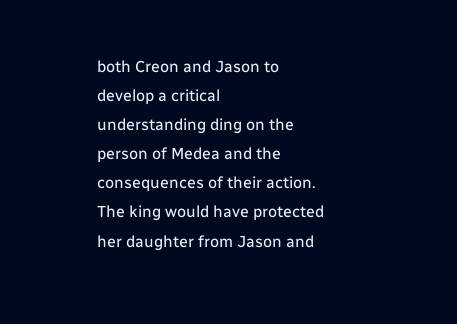both Creon and Jason to develop a critical understanding ding on the person of Medea and the consequences of their action. The king would have protected her daughter from Jason and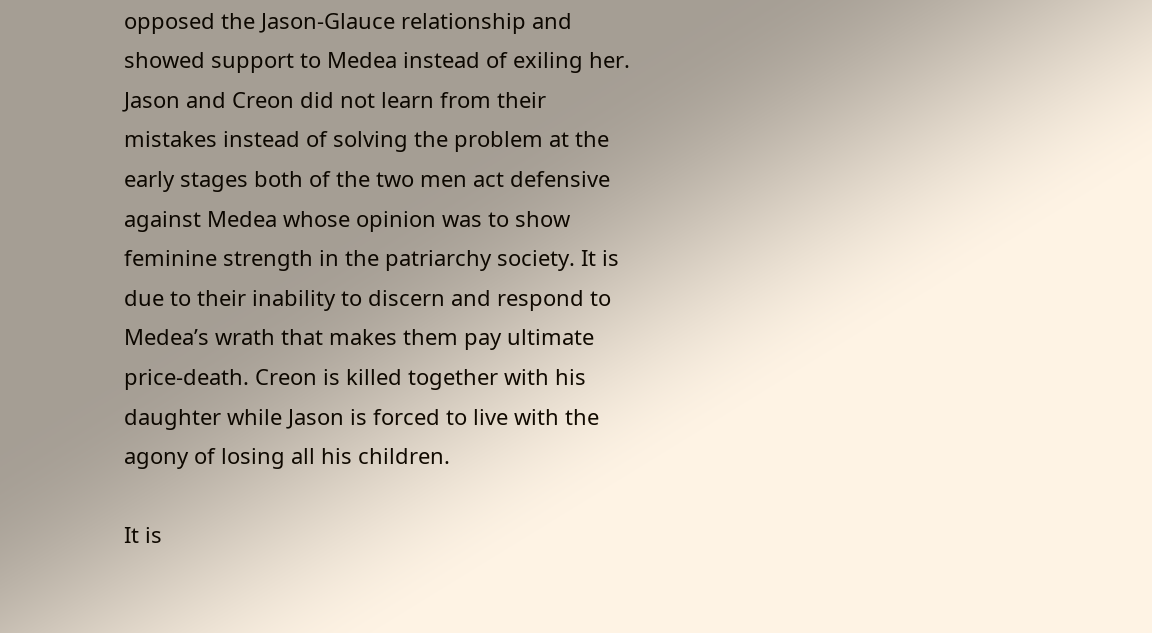opposed the Jason-Glauce relationship and showed support to Medea instead of exiling her. Jason and Creon did not learn from their mistakes instead of solving the problem at the early stages both of the two men act defensive against Medea whose opinion was to show feminine strength in the patriarchy society. It is due to their inability to discern and respond to Medea’s wrath that makes them pay ultimate price-death. Creon is killed together with his daughter while Jason is forced to live with the agony of losing all his children.

It is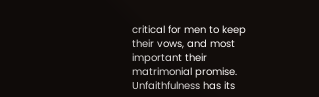critical for men to keep their vows, and most important their matrimonial promise. Unfaithfulness has its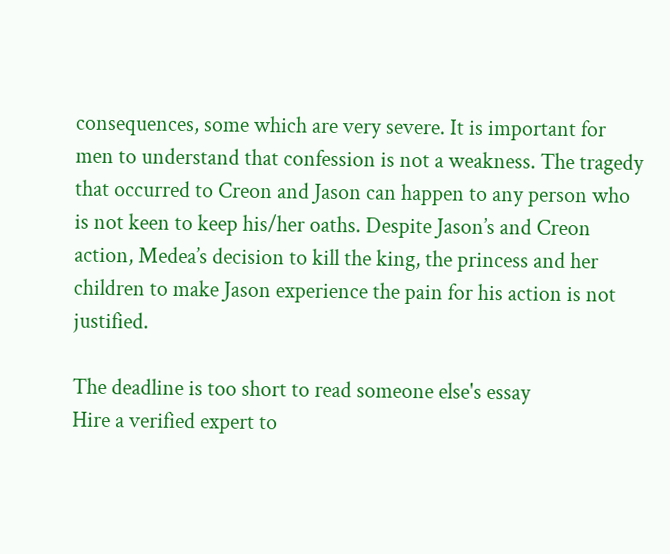consequences, some which are very severe. It is important for men to understand that confession is not a weakness. The tragedy that occurred to Creon and Jason can happen to any person who is not keen to keep his/her oaths. Despite Jason’s and Creon action, Medea’s decision to kill the king, the princess and her children to make Jason experience the pain for his action is not justified.

The deadline is too short to read someone else's essay
Hire a verified expert to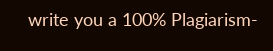write you a 100% Plagiarism-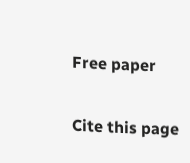Free paper

Cite this page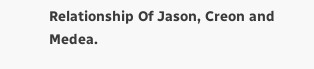Relationship Of Jason, Creon and Medea.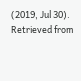(2019, Jul 30). Retrieved from